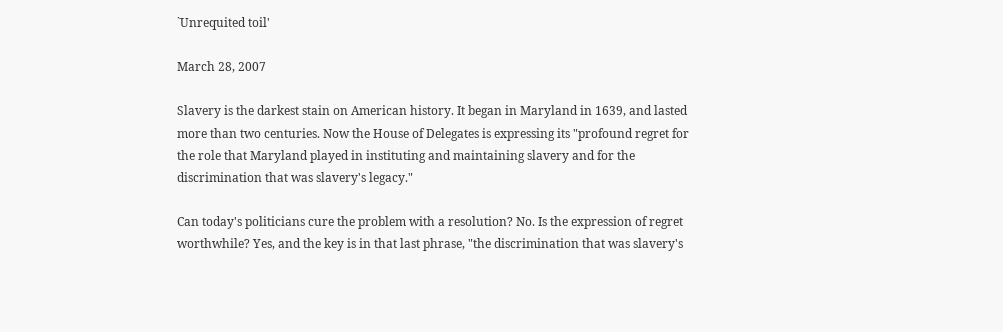`Unrequited toil'

March 28, 2007

Slavery is the darkest stain on American history. It began in Maryland in 1639, and lasted more than two centuries. Now the House of Delegates is expressing its "profound regret for the role that Maryland played in instituting and maintaining slavery and for the discrimination that was slavery's legacy."

Can today's politicians cure the problem with a resolution? No. Is the expression of regret worthwhile? Yes, and the key is in that last phrase, "the discrimination that was slavery's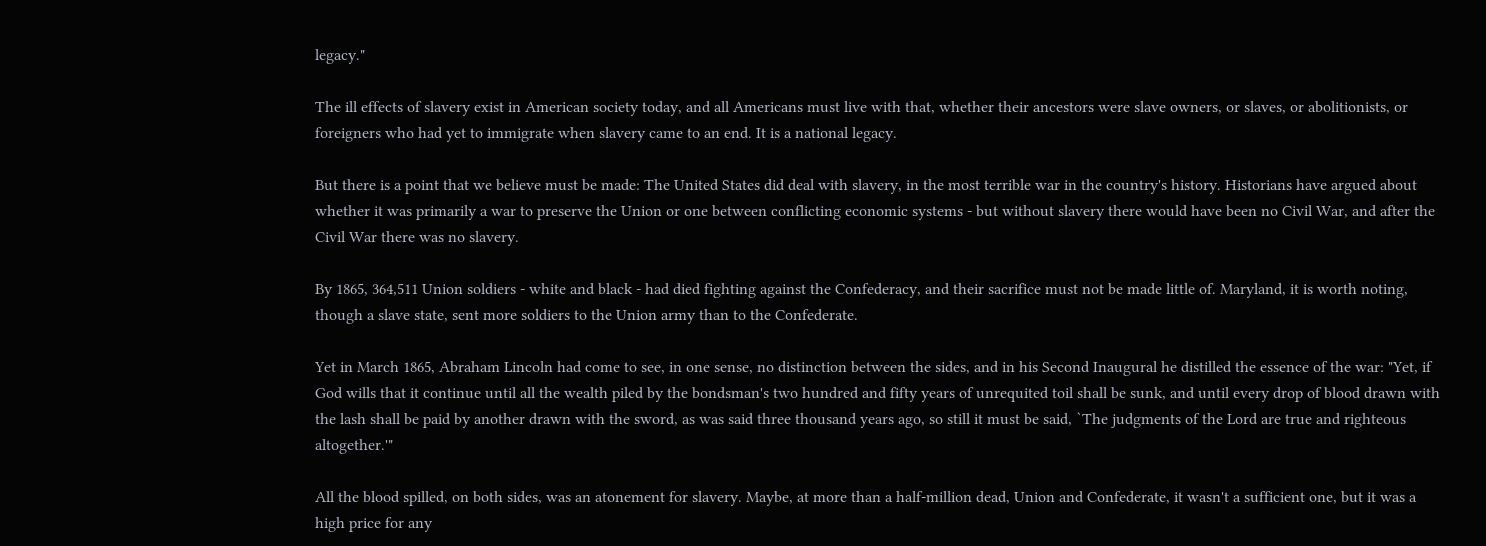legacy."

The ill effects of slavery exist in American society today, and all Americans must live with that, whether their ancestors were slave owners, or slaves, or abolitionists, or foreigners who had yet to immigrate when slavery came to an end. It is a national legacy.

But there is a point that we believe must be made: The United States did deal with slavery, in the most terrible war in the country's history. Historians have argued about whether it was primarily a war to preserve the Union or one between conflicting economic systems - but without slavery there would have been no Civil War, and after the Civil War there was no slavery.

By 1865, 364,511 Union soldiers - white and black - had died fighting against the Confederacy, and their sacrifice must not be made little of. Maryland, it is worth noting, though a slave state, sent more soldiers to the Union army than to the Confederate.

Yet in March 1865, Abraham Lincoln had come to see, in one sense, no distinction between the sides, and in his Second Inaugural he distilled the essence of the war: "Yet, if God wills that it continue until all the wealth piled by the bondsman's two hundred and fifty years of unrequited toil shall be sunk, and until every drop of blood drawn with the lash shall be paid by another drawn with the sword, as was said three thousand years ago, so still it must be said, `The judgments of the Lord are true and righteous altogether.'"

All the blood spilled, on both sides, was an atonement for slavery. Maybe, at more than a half-million dead, Union and Confederate, it wasn't a sufficient one, but it was a high price for any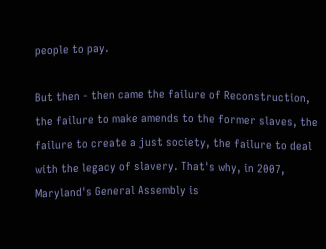people to pay.

But then - then came the failure of Reconstruction, the failure to make amends to the former slaves, the failure to create a just society, the failure to deal with the legacy of slavery. That's why, in 2007, Maryland's General Assembly is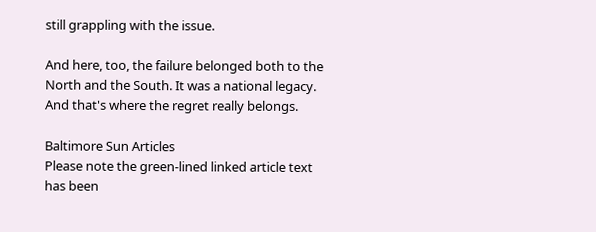still grappling with the issue.

And here, too, the failure belonged both to the North and the South. It was a national legacy. And that's where the regret really belongs.

Baltimore Sun Articles
Please note the green-lined linked article text has been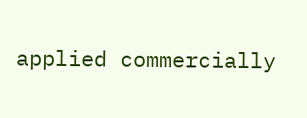applied commercially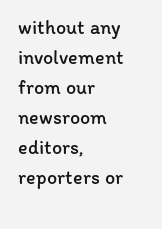without any involvement from our newsroom editors, reporters or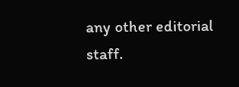any other editorial staff.